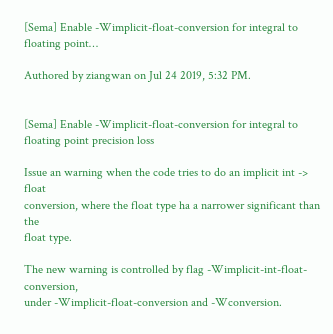[Sema] Enable -Wimplicit-float-conversion for integral to floating point…

Authored by ziangwan on Jul 24 2019, 5:32 PM.


[Sema] Enable -Wimplicit-float-conversion for integral to floating point precision loss

Issue an warning when the code tries to do an implicit int -> float
conversion, where the float type ha a narrower significant than the
float type.

The new warning is controlled by flag -Wimplicit-int-float-conversion,
under -Wimplicit-float-conversion and -Wconversion.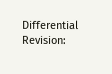Differential Revision: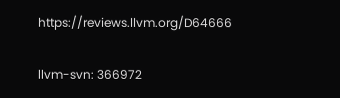https://reviews.llvm.org/D64666

llvm-svn: 366972